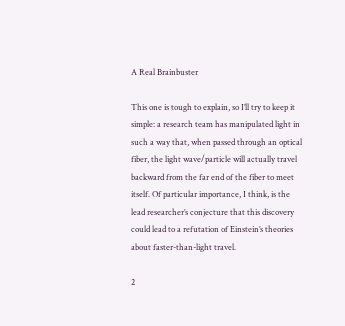A Real Brainbuster

This one is tough to explain, so I’ll try to keep it simple: a research team has manipulated light in such a way that, when passed through an optical fiber, the light wave/particle will actually travel backward from the far end of the fiber to meet itself. Of particular importance, I think, is the lead researcher’s conjecture that this discovery could lead to a refutation of Einstein’s theories about faster-than-light travel.

2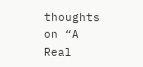thoughts on “A Real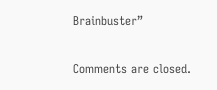Brainbuster”

Comments are closed.